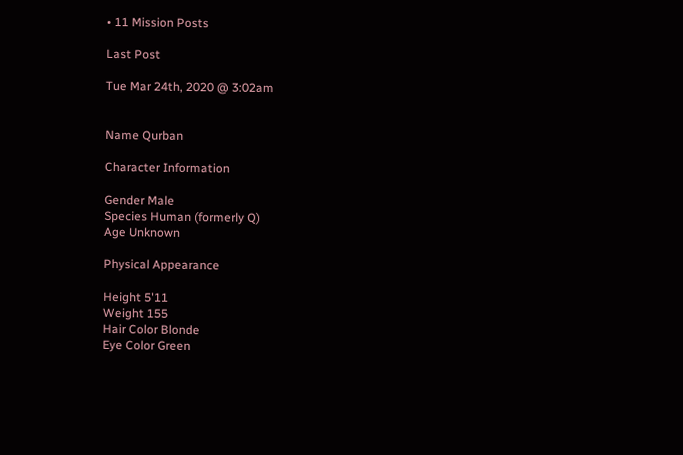• 11 Mission Posts

Last Post

Tue Mar 24th, 2020 @ 3:02am


Name Qurban

Character Information

Gender Male
Species Human (formerly Q)
Age Unknown

Physical Appearance

Height 5'11
Weight 155
Hair Color Blonde
Eye Color Green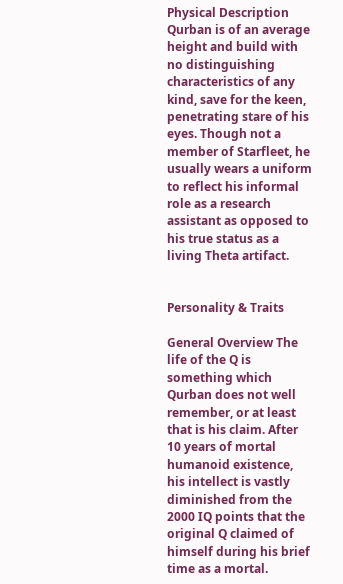Physical Description Qurban is of an average height and build with no distinguishing characteristics of any kind, save for the keen, penetrating stare of his eyes. Though not a member of Starfleet, he usually wears a uniform to reflect his informal role as a research assistant as opposed to his true status as a living Theta artifact.


Personality & Traits

General Overview The life of the Q is something which Qurban does not well remember, or at least that is his claim. After 10 years of mortal humanoid existence, his intellect is vastly diminished from the 2000 IQ points that the original Q claimed of himself during his brief time as a mortal.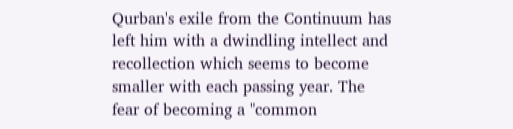Qurban's exile from the Continuum has left him with a dwindling intellect and recollection which seems to become smaller with each passing year. The fear of becoming a "common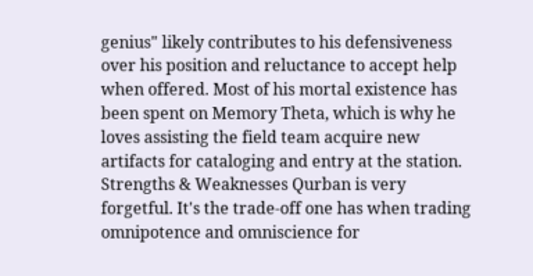genius" likely contributes to his defensiveness over his position and reluctance to accept help when offered. Most of his mortal existence has been spent on Memory Theta, which is why he loves assisting the field team acquire new artifacts for cataloging and entry at the station.
Strengths & Weaknesses Qurban is very forgetful. It's the trade-off one has when trading omnipotence and omniscience for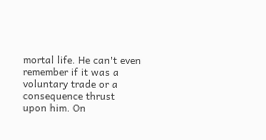mortal life. He can't even remember if it was a voluntary trade or a consequence thrust upon him. On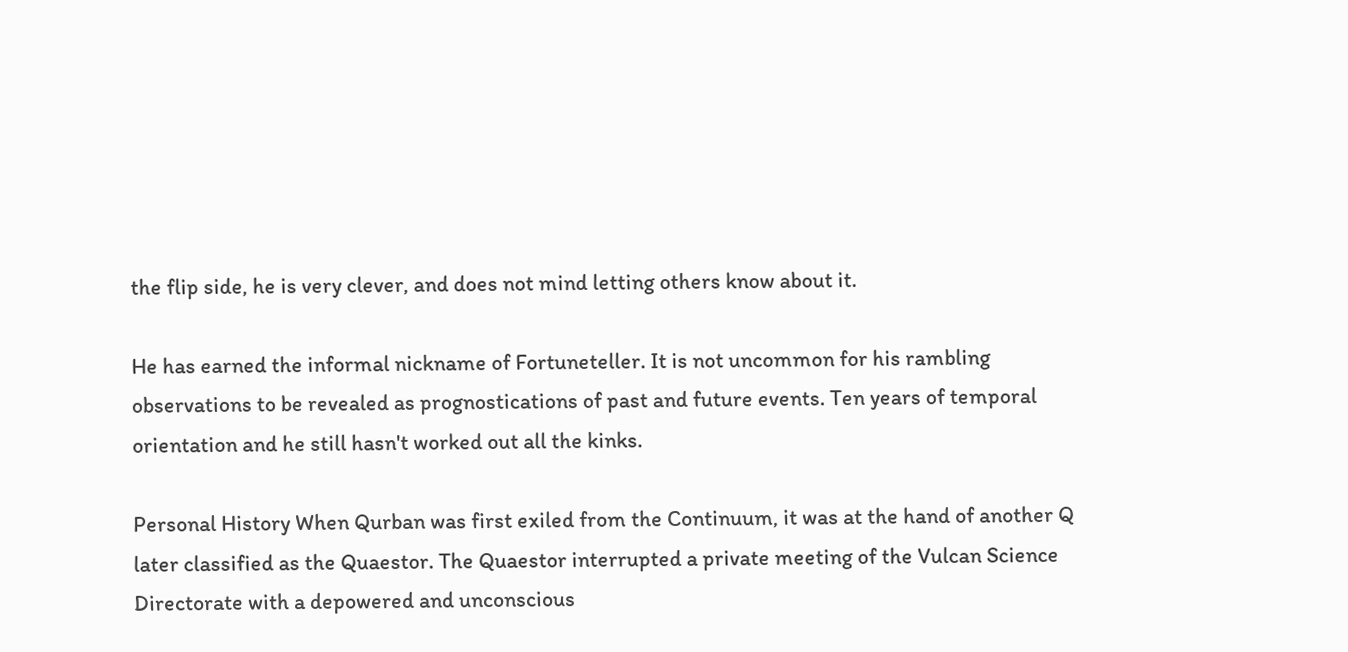the flip side, he is very clever, and does not mind letting others know about it.

He has earned the informal nickname of Fortuneteller. It is not uncommon for his rambling observations to be revealed as prognostications of past and future events. Ten years of temporal orientation and he still hasn't worked out all the kinks.

Personal History When Qurban was first exiled from the Continuum, it was at the hand of another Q later classified as the Quaestor. The Quaestor interrupted a private meeting of the Vulcan Science Directorate with a depowered and unconscious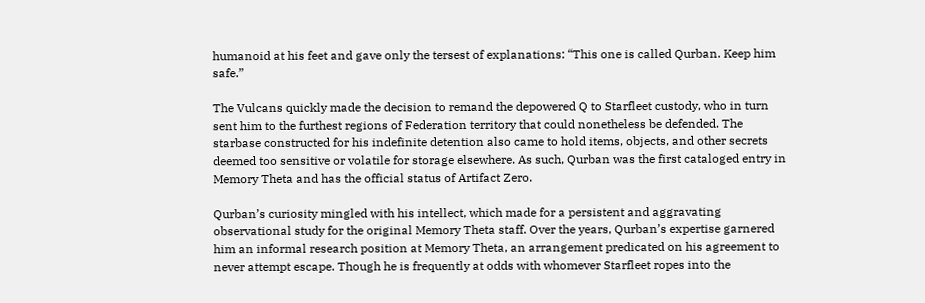humanoid at his feet and gave only the tersest of explanations: “This one is called Qurban. Keep him safe.”

The Vulcans quickly made the decision to remand the depowered Q to Starfleet custody, who in turn sent him to the furthest regions of Federation territory that could nonetheless be defended. The starbase constructed for his indefinite detention also came to hold items, objects, and other secrets deemed too sensitive or volatile for storage elsewhere. As such, Qurban was the first cataloged entry in Memory Theta and has the official status of Artifact Zero.

Qurban’s curiosity mingled with his intellect, which made for a persistent and aggravating observational study for the original Memory Theta staff. Over the years, Qurban’s expertise garnered him an informal research position at Memory Theta, an arrangement predicated on his agreement to never attempt escape. Though he is frequently at odds with whomever Starfleet ropes into the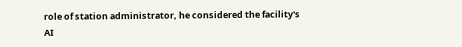role of station administrator, he considered the facility's AI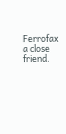Ferrofax a close friend.